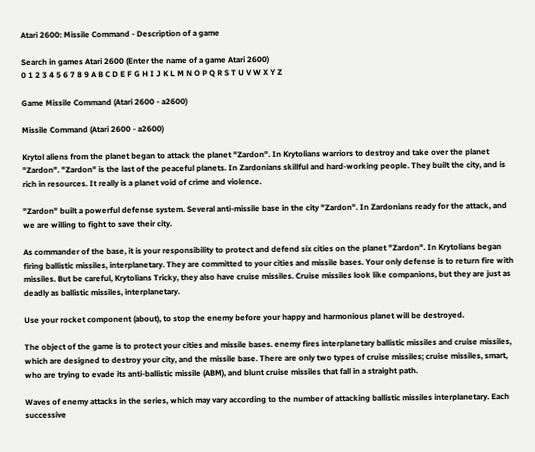Atari 2600: Missile Command - Description of a game

Search in games Atari 2600 (Enter the name of a game Atari 2600)
0 1 2 3 4 5 6 7 8 9 A B C D E F G H I J K L M N O P Q R S T U V W X Y Z

Game Missile Command (Atari 2600 - a2600)

Missile Command (Atari 2600 - a2600)

Krytol aliens from the planet began to attack the planet "Zardon". In Krytolians warriors to destroy and take over the planet "Zardon". "Zardon" is the last of the peaceful planets. In Zardonians skillful and hard-working people. They built the city, and is rich in resources. It really is a planet void of crime and violence.

"Zardon" built a powerful defense system. Several anti-missile base in the city "Zardon". In Zardonians ready for the attack, and we are willing to fight to save their city.

As commander of the base, it is your responsibility to protect and defend six cities on the planet "Zardon". In Krytolians began firing ballistic missiles, interplanetary. They are committed to your cities and missile bases. Your only defense is to return fire with missiles. But be careful, Krytolians Tricky, they also have cruise missiles. Cruise missiles look like companions, but they are just as deadly as ballistic missiles, interplanetary.

Use your rocket component (about), to stop the enemy before your happy and harmonious planet will be destroyed.

The object of the game is to protect your cities and missile bases. enemy fires interplanetary ballistic missiles and cruise missiles, which are designed to destroy your city, and the missile base. There are only two types of cruise missiles; cruise missiles, smart, who are trying to evade its anti-ballistic missile (ABM), and blunt cruise missiles that fall in a straight path.

Waves of enemy attacks in the series, which may vary according to the number of attacking ballistic missiles interplanetary. Each successive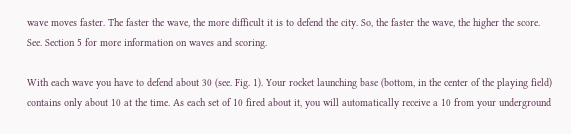wave moves faster. The faster the wave, the more difficult it is to defend the city. So, the faster the wave, the higher the score. See. Section 5 for more information on waves and scoring.

With each wave you have to defend about 30 (see. Fig. 1). Your rocket launching base (bottom, in the center of the playing field) contains only about 10 at the time. As each set of 10 fired about it, you will automatically receive a 10 from your underground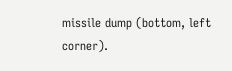missile dump (bottom, left corner).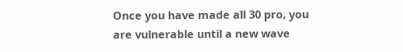Once you have made all 30 pro, you are vulnerable until a new wave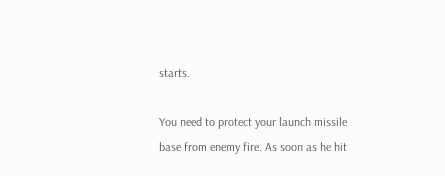starts.

You need to protect your launch missile base from enemy fire. As soon as he hit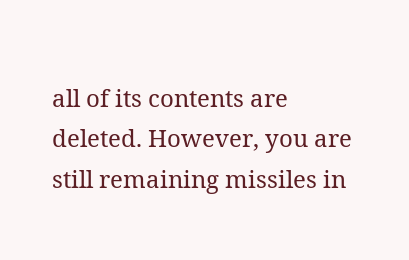all of its contents are deleted. However, you are still remaining missiles in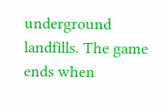underground landfills. The game ends when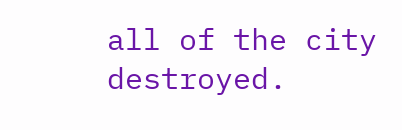all of the city destroyed.